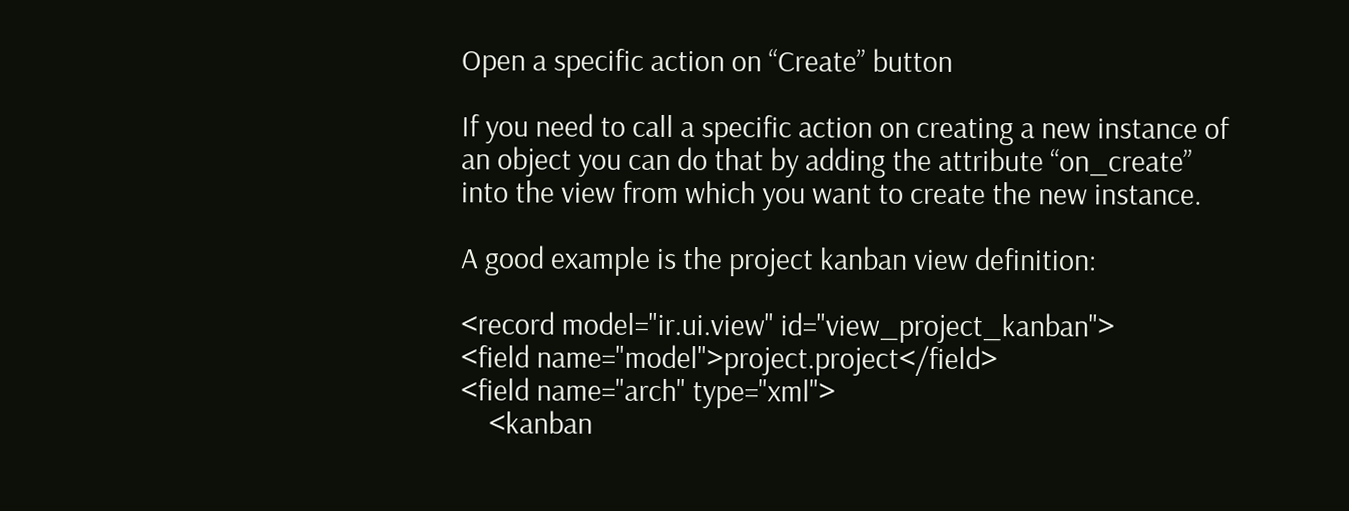Open a specific action on “Create” button

If you need to call a specific action on creating a new instance of an object you can do that by adding the attribute “on_create” into the view from which you want to create the new instance.

A good example is the project kanban view definition:

<record model="ir.ui.view" id="view_project_kanban">
<field name="model">project.project</field>
<field name="arch" type="xml">
    <kanban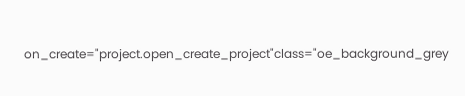on_create="project.open_create_project"class="oe_background_grey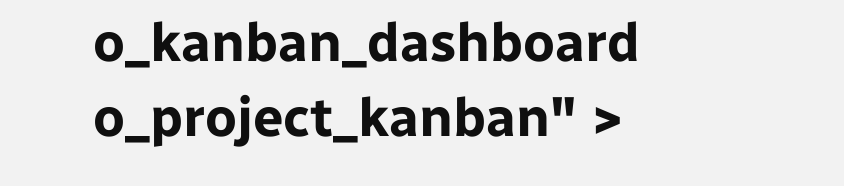o_kanban_dashboard o_project_kanban" >